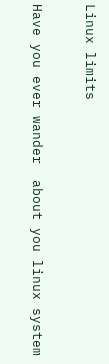Linux limits

Have you ever wander  about you linux system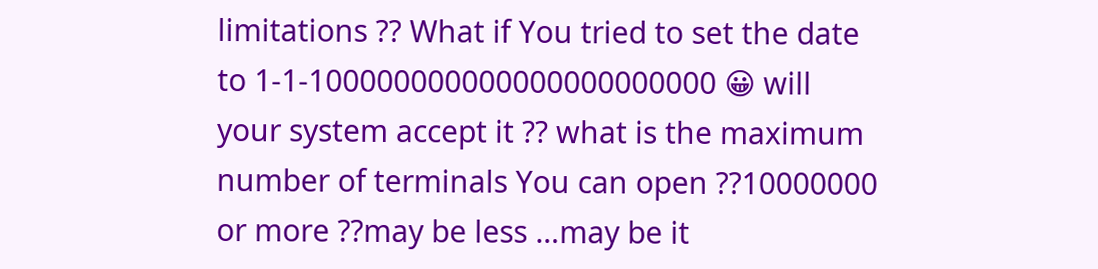limitations ?? What if You tried to set the date to 1-1-100000000000000000000000 😀 will your system accept it ?? what is the maximum number of terminals You can open ??10000000 or more ??may be less …may be it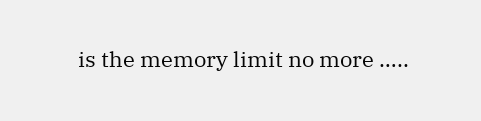is the memory limit no more …..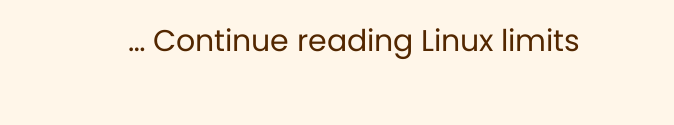… Continue reading Linux limits